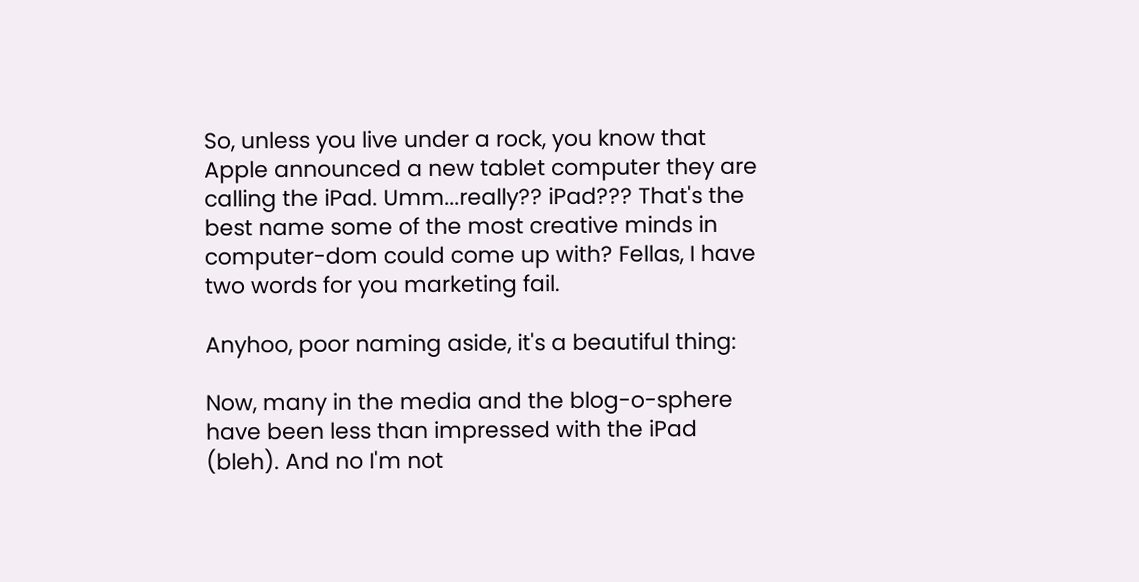So, unless you live under a rock, you know that Apple announced a new tablet computer they are calling the iPad. Umm...really?? iPad??? That's the best name some of the most creative minds in computer-dom could come up with? Fellas, I have two words for you marketing fail.

Anyhoo, poor naming aside, it's a beautiful thing:

Now, many in the media and the blog-o-sphere have been less than impressed with the iPad (bleh). And no I'm not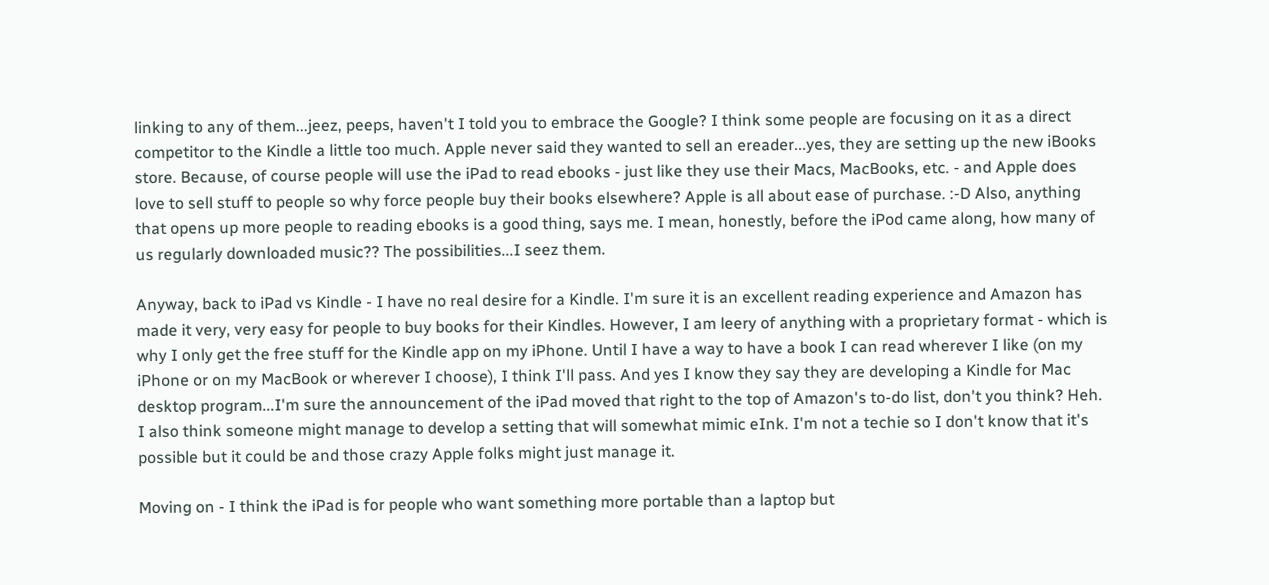linking to any of them...jeez, peeps, haven't I told you to embrace the Google? I think some people are focusing on it as a direct competitor to the Kindle a little too much. Apple never said they wanted to sell an ereader...yes, they are setting up the new iBooks store. Because, of course people will use the iPad to read ebooks - just like they use their Macs, MacBooks, etc. - and Apple does love to sell stuff to people so why force people buy their books elsewhere? Apple is all about ease of purchase. :-D Also, anything that opens up more people to reading ebooks is a good thing, says me. I mean, honestly, before the iPod came along, how many of us regularly downloaded music?? The possibilities...I seez them.

Anyway, back to iPad vs Kindle - I have no real desire for a Kindle. I'm sure it is an excellent reading experience and Amazon has made it very, very easy for people to buy books for their Kindles. However, I am leery of anything with a proprietary format - which is why I only get the free stuff for the Kindle app on my iPhone. Until I have a way to have a book I can read wherever I like (on my iPhone or on my MacBook or wherever I choose), I think I'll pass. And yes I know they say they are developing a Kindle for Mac desktop program...I'm sure the announcement of the iPad moved that right to the top of Amazon's to-do list, don't you think? Heh. I also think someone might manage to develop a setting that will somewhat mimic eInk. I'm not a techie so I don't know that it's possible but it could be and those crazy Apple folks might just manage it.

Moving on - I think the iPad is for people who want something more portable than a laptop but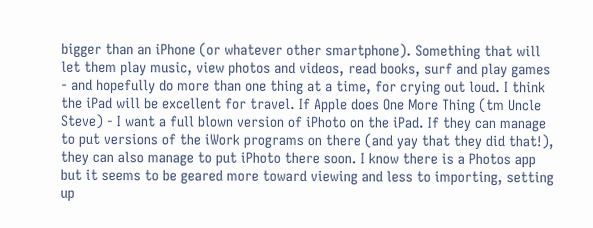bigger than an iPhone (or whatever other smartphone). Something that will let them play music, view photos and videos, read books, surf and play games - and hopefully do more than one thing at a time, for crying out loud. I think the iPad will be excellent for travel. If Apple does One More Thing (tm Uncle Steve) - I want a full blown version of iPhoto on the iPad. If they can manage to put versions of the iWork programs on there (and yay that they did that!), they can also manage to put iPhoto there soon. I know there is a Photos app but it seems to be geared more toward viewing and less to importing, setting up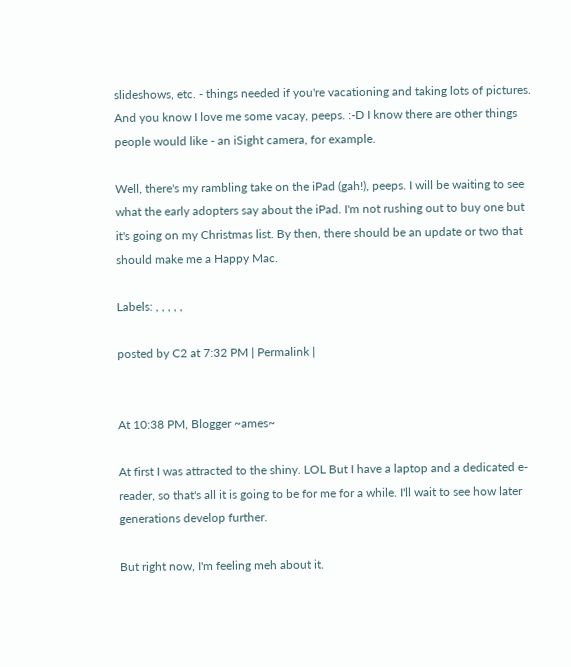slideshows, etc. - things needed if you're vacationing and taking lots of pictures. And you know I love me some vacay, peeps. :-D I know there are other things people would like - an iSight camera, for example.

Well, there's my rambling take on the iPad (gah!), peeps. I will be waiting to see what the early adopters say about the iPad. I'm not rushing out to buy one but it's going on my Christmas list. By then, there should be an update or two that should make me a Happy Mac.

Labels: , , , , ,

posted by C2 at 7:32 PM | Permalink |


At 10:38 PM, Blogger ~ames~

At first I was attracted to the shiny. LOL But I have a laptop and a dedicated e-reader, so that's all it is going to be for me for a while. I'll wait to see how later generations develop further.

But right now, I'm feeling meh about it.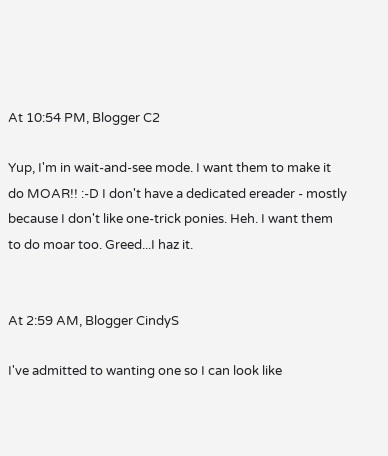At 10:54 PM, Blogger C2

Yup, I'm in wait-and-see mode. I want them to make it do MOAR!! :-D I don't have a dedicated ereader - mostly because I don't like one-trick ponies. Heh. I want them to do moar too. Greed...I haz it.


At 2:59 AM, Blogger CindyS

I've admitted to wanting one so I can look like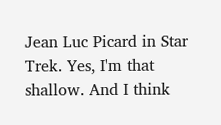Jean Luc Picard in Star Trek. Yes, I'm that shallow. And I think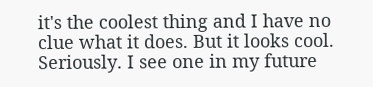it's the coolest thing and I have no clue what it does. But it looks cool. Seriously. I see one in my future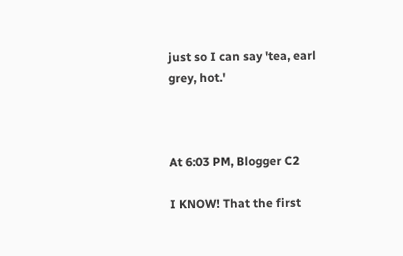just so I can say 'tea, earl grey, hot.'



At 6:03 PM, Blogger C2

I KNOW! That the first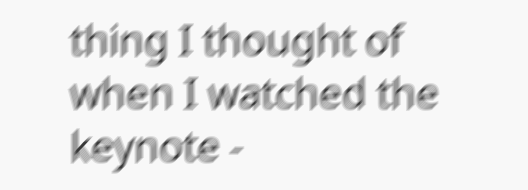thing I thought of when I watched the keynote -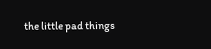the little pad things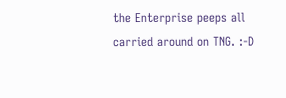the Enterprise peeps all carried around on TNG. :-D